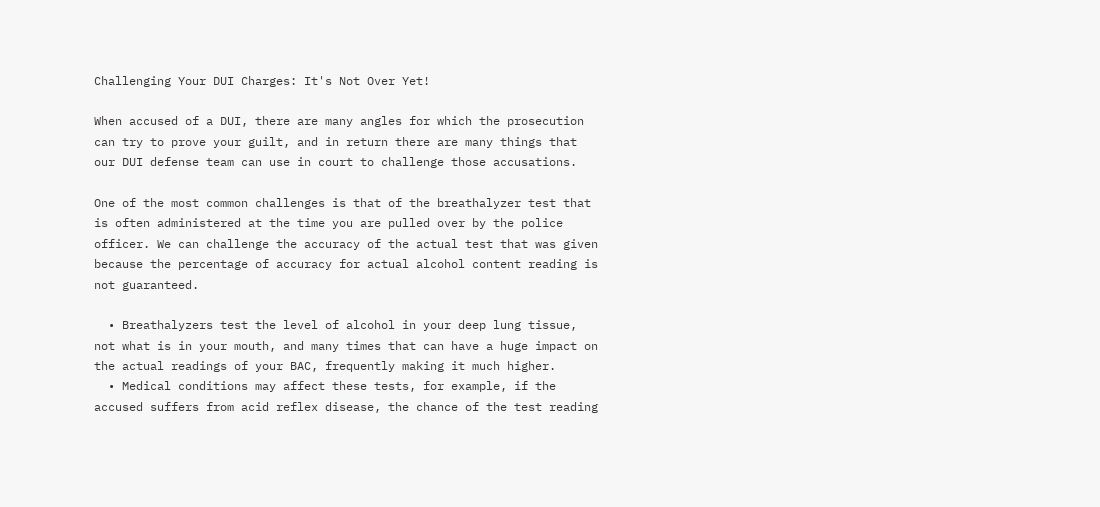Challenging Your DUI Charges: It's Not Over Yet!

When accused of a DUI, there are many angles for which the prosecution can try to prove your guilt, and in return there are many things that our DUI defense team can use in court to challenge those accusations.

One of the most common challenges is that of the breathalyzer test that is often administered at the time you are pulled over by the police officer. We can challenge the accuracy of the actual test that was given because the percentage of accuracy for actual alcohol content reading is not guaranteed.

  • Breathalyzers test the level of alcohol in your deep lung tissue, not what is in your mouth, and many times that can have a huge impact on the actual readings of your BAC, frequently making it much higher.
  • Medical conditions may affect these tests, for example, if the accused suffers from acid reflex disease, the chance of the test reading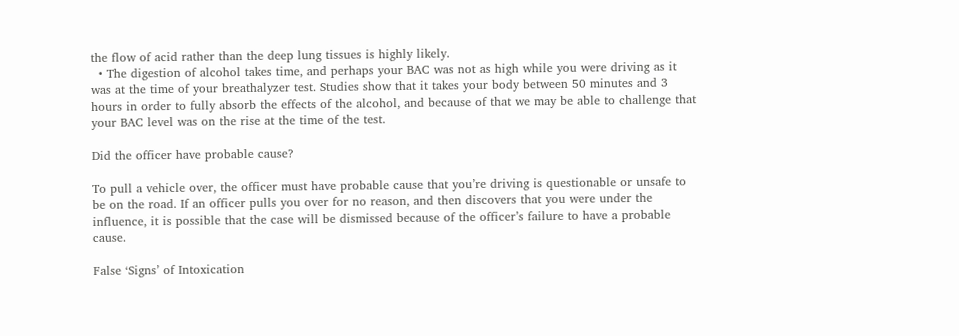the flow of acid rather than the deep lung tissues is highly likely.
  • The digestion of alcohol takes time, and perhaps your BAC was not as high while you were driving as it was at the time of your breathalyzer test. Studies show that it takes your body between 50 minutes and 3 hours in order to fully absorb the effects of the alcohol, and because of that we may be able to challenge that your BAC level was on the rise at the time of the test.

Did the officer have probable cause?

To pull a vehicle over, the officer must have probable cause that you’re driving is questionable or unsafe to be on the road. If an officer pulls you over for no reason, and then discovers that you were under the influence, it is possible that the case will be dismissed because of the officer’s failure to have a probable cause.

False ‘Signs’ of Intoxication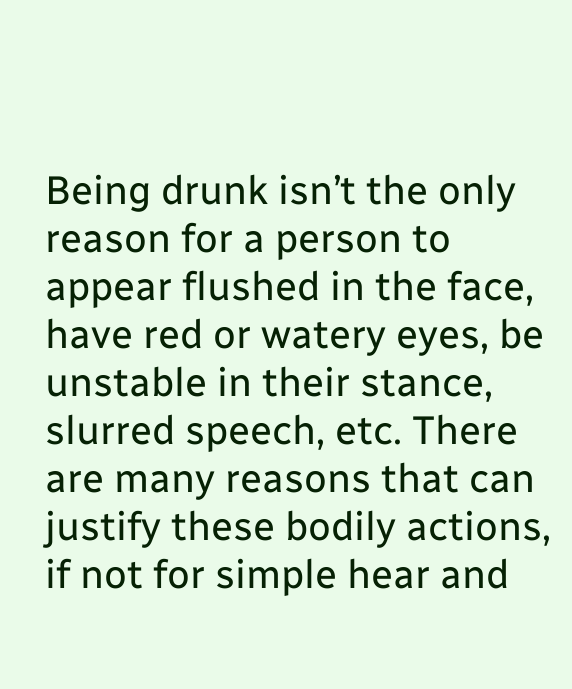Being drunk isn’t the only reason for a person to appear flushed in the face, have red or watery eyes, be unstable in their stance, slurred speech, etc. There are many reasons that can justify these bodily actions, if not for simple hear and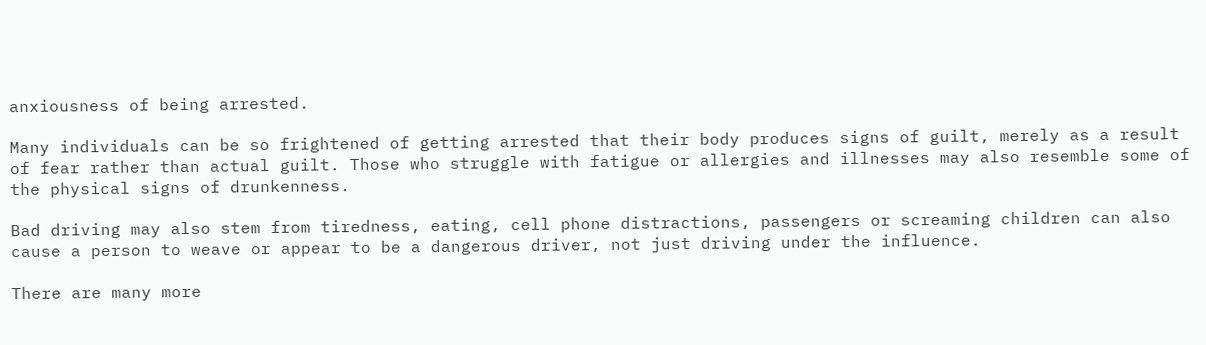anxiousness of being arrested.

Many individuals can be so frightened of getting arrested that their body produces signs of guilt, merely as a result of fear rather than actual guilt. Those who struggle with fatigue or allergies and illnesses may also resemble some of the physical signs of drunkenness.

Bad driving may also stem from tiredness, eating, cell phone distractions, passengers or screaming children can also cause a person to weave or appear to be a dangerous driver, not just driving under the influence.

There are many more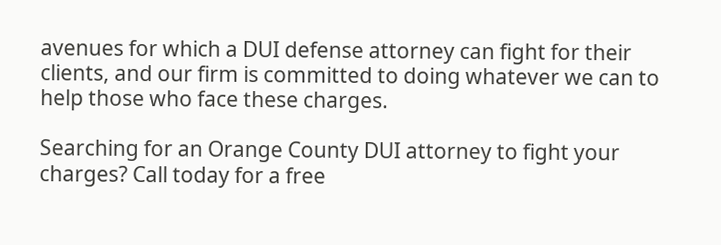avenues for which a DUI defense attorney can fight for their clients, and our firm is committed to doing whatever we can to help those who face these charges.

Searching for an Orange County DUI attorney to fight your charges? Call today for a free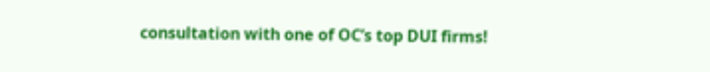consultation with one of OC’s top DUI firms!